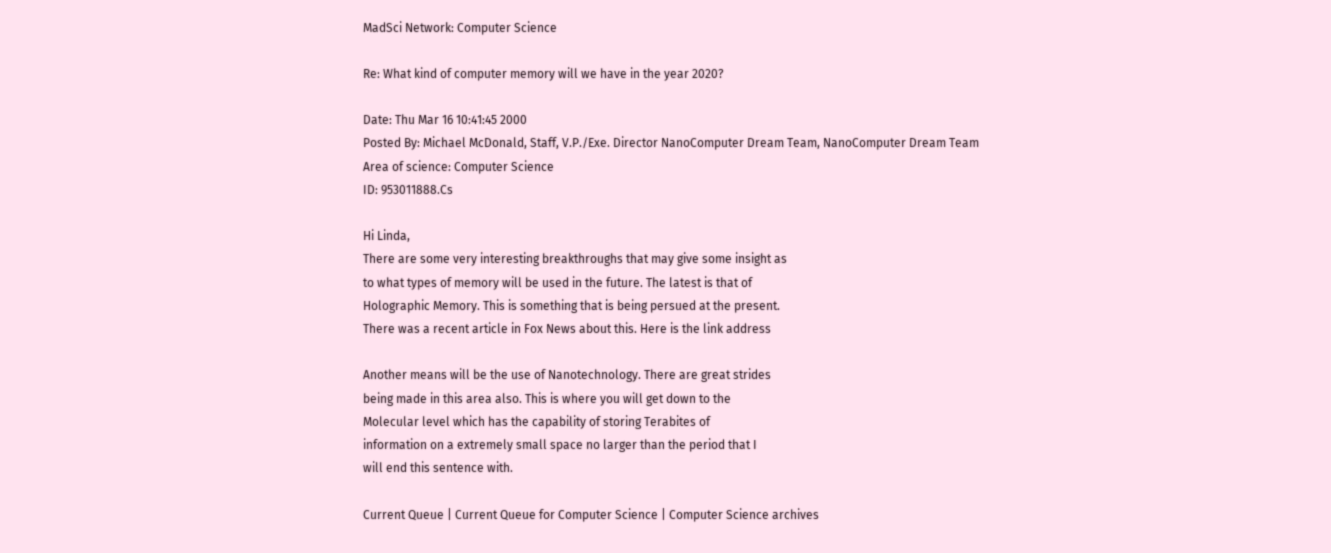MadSci Network: Computer Science

Re: What kind of computer memory will we have in the year 2020?

Date: Thu Mar 16 10:41:45 2000
Posted By: Michael McDonald, Staff, V.P./Exe. Director NanoComputer Dream Team, NanoComputer Dream Team
Area of science: Computer Science
ID: 953011888.Cs

Hi Linda,
There are some very interesting breakthroughs that may give some insight as
to what types of memory will be used in the future. The latest is that of
Holographic Memory. This is something that is being persued at the present.
There was a recent article in Fox News about this. Here is the link address

Another means will be the use of Nanotechnology. There are great strides
being made in this area also. This is where you will get down to the
Molecular level which has the capability of storing Terabites of
information on a extremely small space no larger than the period that I
will end this sentence with.

Current Queue | Current Queue for Computer Science | Computer Science archives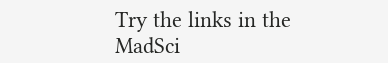Try the links in the MadSci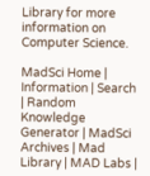Library for more information on Computer Science.

MadSci Home | Information | Search | Random Knowledge Generator | MadSci Archives | Mad Library | MAD Labs |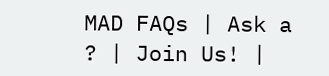MAD FAQs | Ask a ? | Join Us! |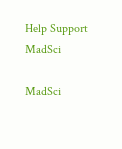Help Support MadSci

MadSci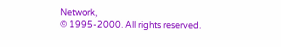Network,
© 1995-2000. All rights reserved.